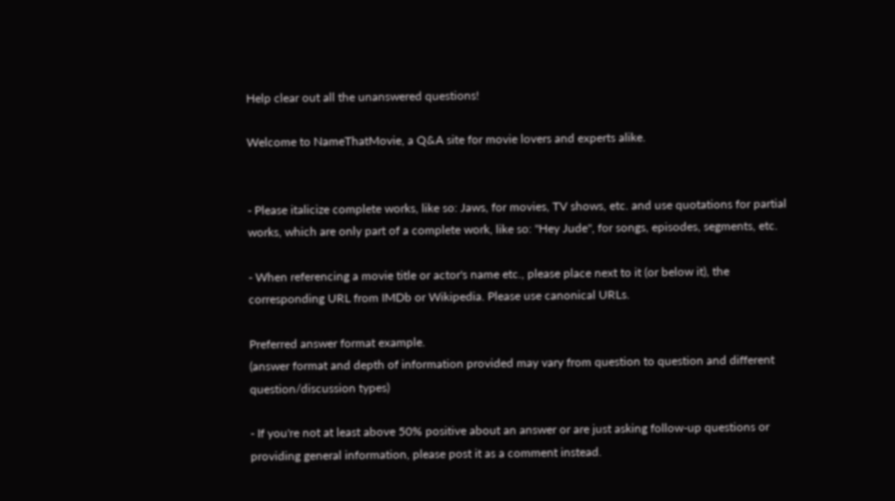Help clear out all the unanswered questions!

Welcome to NameThatMovie, a Q&A site for movie lovers and experts alike.


- Please italicize complete works, like so: Jaws, for movies, TV shows, etc. and use quotations for partial works, which are only part of a complete work, like so: "Hey Jude", for songs, episodes, segments, etc.

- When referencing a movie title or actor's name etc., please place next to it (or below it), the corresponding URL from IMDb or Wikipedia. Please use canonical URLs.

Preferred answer format example.
(answer format and depth of information provided may vary from question to question and different question/discussion types)

- If you're not at least above 50% positive about an answer or are just asking follow-up questions or providing general information, please post it as a comment instead.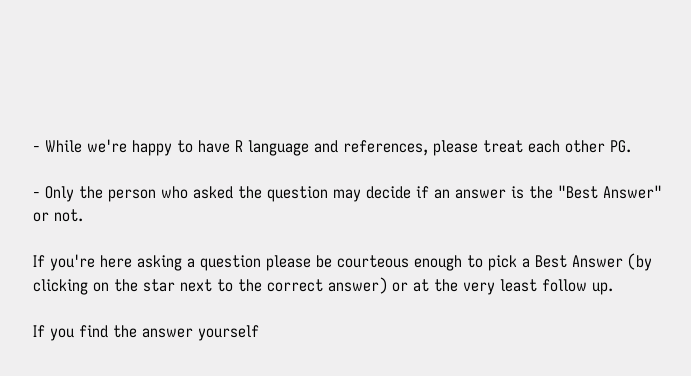- While we're happy to have R language and references, please treat each other PG.

- Only the person who asked the question may decide if an answer is the "Best Answer" or not.

If you're here asking a question please be courteous enough to pick a Best Answer (by clicking on the star next to the correct answer) or at the very least follow up.

If you find the answer yourself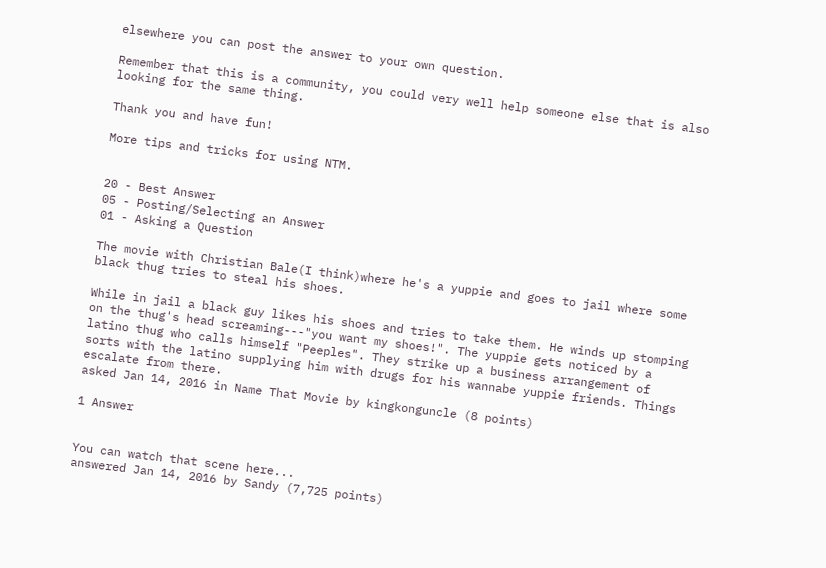elsewhere you can post the answer to your own question.

Remember that this is a community, you could very well help someone else that is also looking for the same thing.

Thank you and have fun!

More tips and tricks for using NTM.


20 - Best Answer
05 - Posting/Selecting an Answer
01 - Asking a Question

The movie with Christian Bale(I think)where he's a yuppie and goes to jail where some black thug tries to steal his shoes.

While in jail a black guy likes his shoes and tries to take them. He winds up stomping on the thug's head screaming---"you want my shoes!". The yuppie gets noticed by a latino thug who calls himself "Peeples". They strike up a business arrangement of sorts with the latino supplying him with drugs for his wannabe yuppie friends. Things escalate from there.
asked Jan 14, 2016 in Name That Movie by kingkonguncle (8 points)

1 Answer


You can watch that scene here...
answered Jan 14, 2016 by Sandy (7,725 points)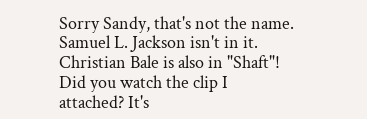Sorry Sandy, that's not the name. Samuel L. Jackson isn't in it.
Christian Bale is also in "Shaft"! Did you watch the clip I attached? It's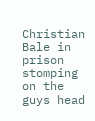Christian Bale in prison stomping on the guys head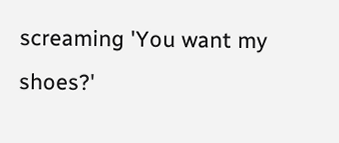screaming 'You want my shoes?'